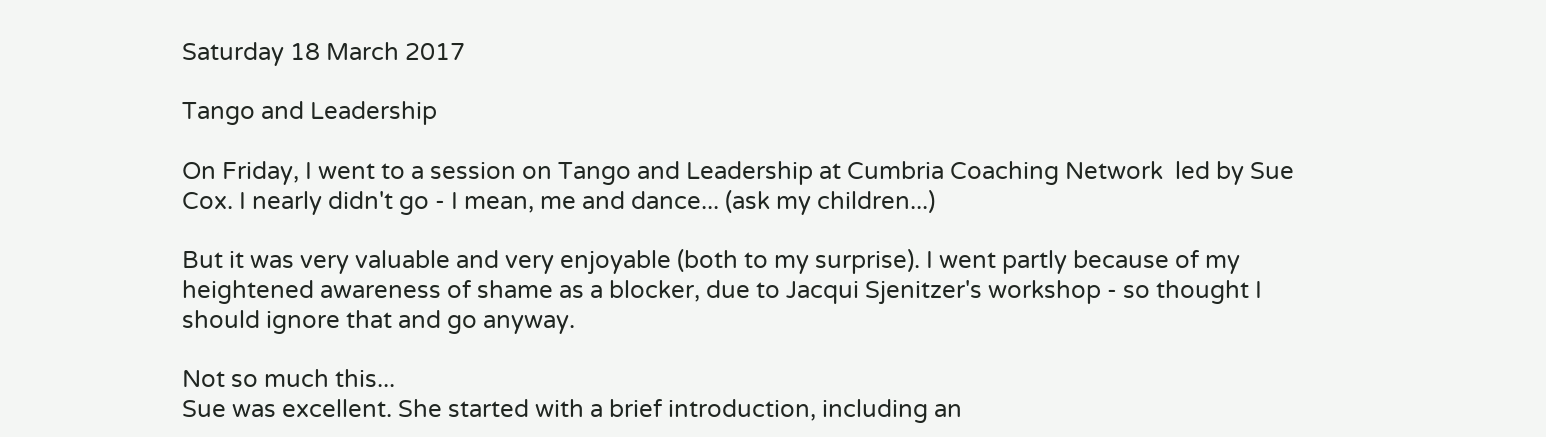Saturday 18 March 2017

Tango and Leadership

On Friday, I went to a session on Tango and Leadership at Cumbria Coaching Network  led by Sue Cox. I nearly didn't go - I mean, me and dance... (ask my children...)

But it was very valuable and very enjoyable (both to my surprise). I went partly because of my heightened awareness of shame as a blocker, due to Jacqui Sjenitzer's workshop - so thought I should ignore that and go anyway.

Not so much this...
Sue was excellent. She started with a brief introduction, including an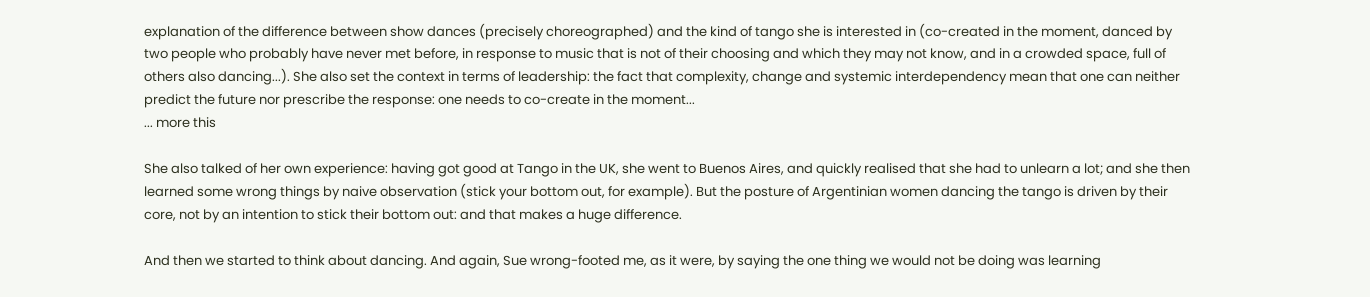explanation of the difference between show dances (precisely choreographed) and the kind of tango she is interested in (co-created in the moment, danced by two people who probably have never met before, in response to music that is not of their choosing and which they may not know, and in a crowded space, full of others also dancing...). She also set the context in terms of leadership: the fact that complexity, change and systemic interdependency mean that one can neither predict the future nor prescribe the response: one needs to co-create in the moment...
... more this

She also talked of her own experience: having got good at Tango in the UK, she went to Buenos Aires, and quickly realised that she had to unlearn a lot; and she then learned some wrong things by naive observation (stick your bottom out, for example). But the posture of Argentinian women dancing the tango is driven by their core, not by an intention to stick their bottom out: and that makes a huge difference.

And then we started to think about dancing. And again, Sue wrong-footed me, as it were, by saying the one thing we would not be doing was learning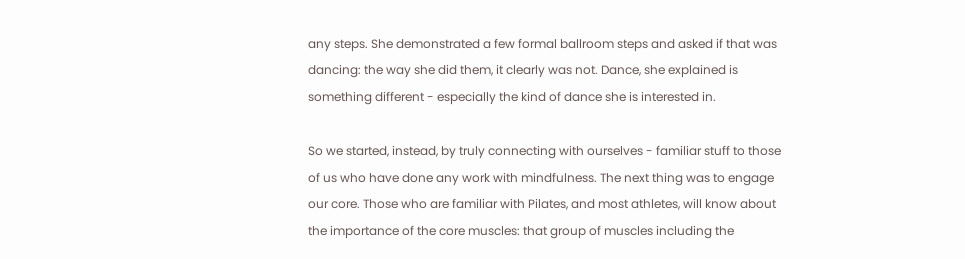any steps. She demonstrated a few formal ballroom steps and asked if that was dancing: the way she did them, it clearly was not. Dance, she explained is something different - especially the kind of dance she is interested in.

So we started, instead, by truly connecting with ourselves - familiar stuff to those of us who have done any work with mindfulness. The next thing was to engage our core. Those who are familiar with Pilates, and most athletes, will know about the importance of the core muscles: that group of muscles including the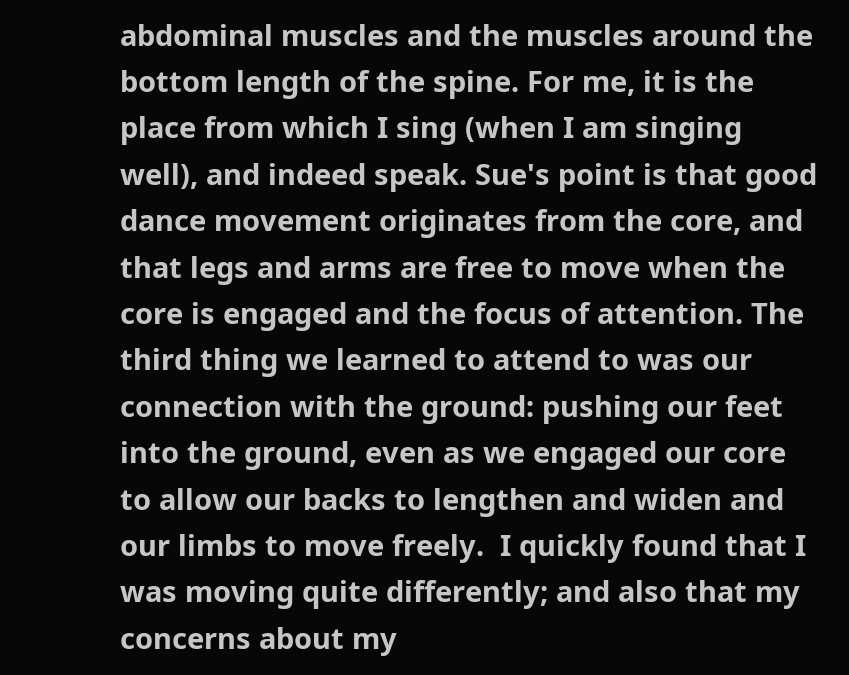abdominal muscles and the muscles around the bottom length of the spine. For me, it is the place from which I sing (when I am singing well), and indeed speak. Sue's point is that good dance movement originates from the core, and that legs and arms are free to move when the core is engaged and the focus of attention. The third thing we learned to attend to was our connection with the ground: pushing our feet into the ground, even as we engaged our core to allow our backs to lengthen and widen and our limbs to move freely.  I quickly found that I was moving quite differently; and also that my concerns about my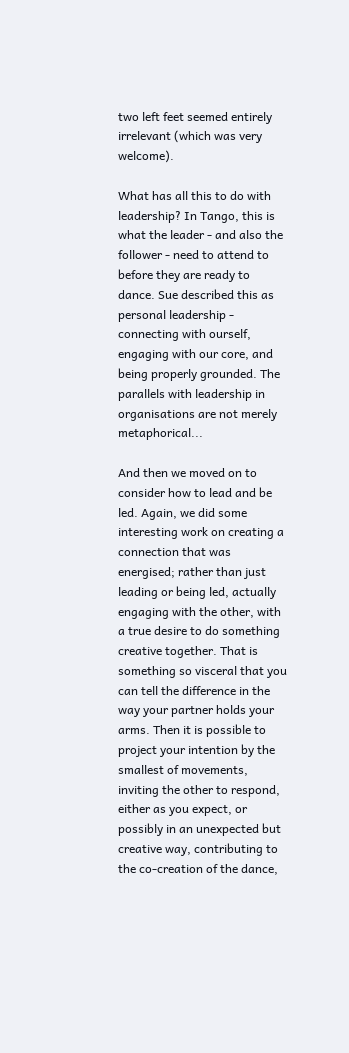two left feet seemed entirely irrelevant (which was very welcome).

What has all this to do with leadership? In Tango, this is what the leader - and also the follower - need to attend to before they are ready to dance. Sue described this as personal leadership - connecting with ourself, engaging with our core, and being properly grounded. The parallels with leadership in organisations are not merely metaphorical...

And then we moved on to consider how to lead and be led. Again, we did some interesting work on creating a connection that was energised; rather than just leading or being led, actually engaging with the other, with a true desire to do something creative together. That is something so visceral that you can tell the difference in the way your partner holds your arms. Then it is possible to project your intention by the smallest of movements, inviting the other to respond, either as you expect, or possibly in an unexpected but creative way, contributing to the co-creation of the dance,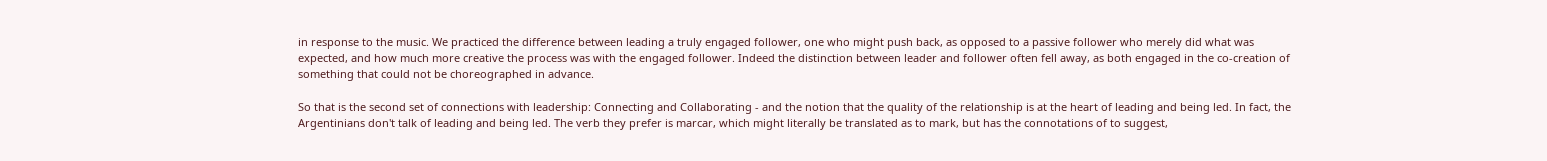in response to the music. We practiced the difference between leading a truly engaged follower, one who might push back, as opposed to a passive follower who merely did what was expected, and how much more creative the process was with the engaged follower. Indeed the distinction between leader and follower often fell away, as both engaged in the co-creation of something that could not be choreographed in advance.

So that is the second set of connections with leadership: Connecting and Collaborating - and the notion that the quality of the relationship is at the heart of leading and being led. In fact, the Argentinians don't talk of leading and being led. The verb they prefer is marcar, which might literally be translated as to mark, but has the connotations of to suggest,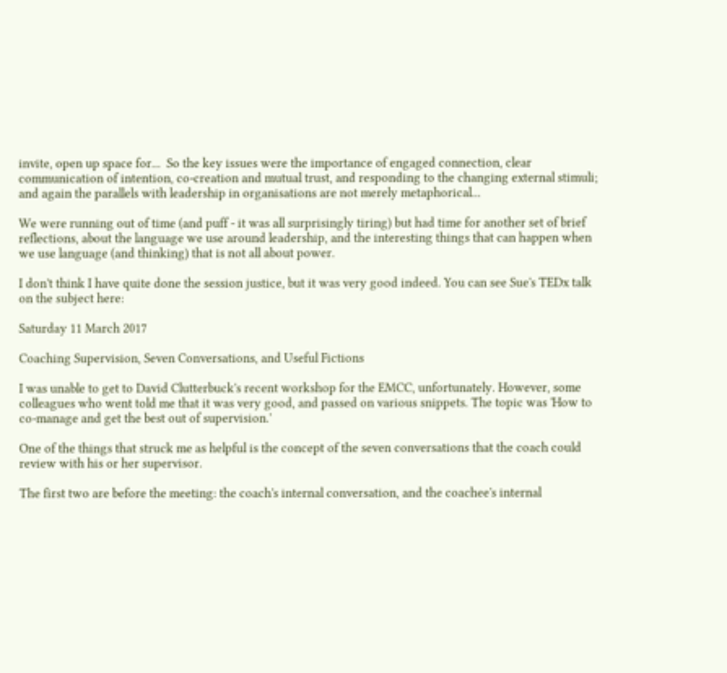invite, open up space for...  So the key issues were the importance of engaged connection, clear communication of intention, co-creation and mutual trust, and responding to the changing external stimuli; and again the parallels with leadership in organisations are not merely metaphorical...

We were running out of time (and puff - it was all surprisingly tiring) but had time for another set of brief reflections, about the language we use around leadership, and the interesting things that can happen when we use language (and thinking) that is not all about power.

I don't think I have quite done the session justice, but it was very good indeed. You can see Sue's TEDx talk on the subject here:

Saturday 11 March 2017

Coaching Supervision, Seven Conversations, and Useful Fictions

I was unable to get to David Clutterbuck's recent workshop for the EMCC, unfortunately. However, some colleagues who went told me that it was very good, and passed on various snippets. The topic was 'How to co-manage and get the best out of supervision.'

One of the things that struck me as helpful is the concept of the seven conversations that the coach could review with his or her supervisor.

The first two are before the meeting: the coach's internal conversation, and the coachee's internal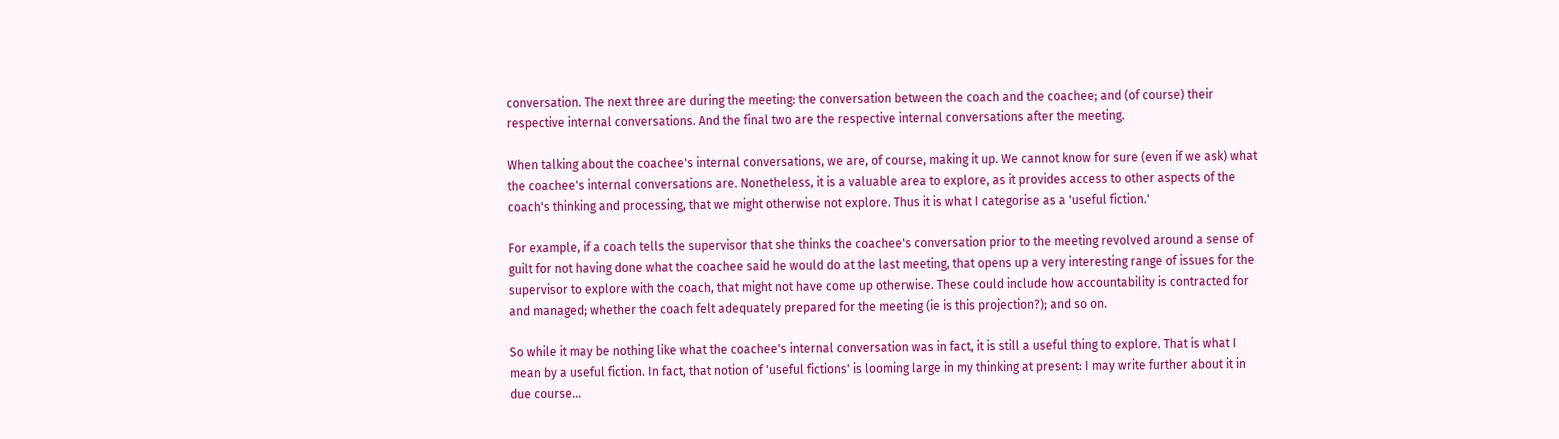conversation. The next three are during the meeting: the conversation between the coach and the coachee; and (of course) their respective internal conversations. And the final two are the respective internal conversations after the meeting.

When talking about the coachee's internal conversations, we are, of course, making it up. We cannot know for sure (even if we ask) what the coachee's internal conversations are. Nonetheless, it is a valuable area to explore, as it provides access to other aspects of the coach's thinking and processing, that we might otherwise not explore. Thus it is what I categorise as a 'useful fiction.'

For example, if a coach tells the supervisor that she thinks the coachee's conversation prior to the meeting revolved around a sense of guilt for not having done what the coachee said he would do at the last meeting, that opens up a very interesting range of issues for the supervisor to explore with the coach, that might not have come up otherwise. These could include how accountability is contracted for and managed; whether the coach felt adequately prepared for the meeting (ie is this projection?); and so on.

So while it may be nothing like what the coachee's internal conversation was in fact, it is still a useful thing to explore. That is what I mean by a useful fiction. In fact, that notion of 'useful fictions' is looming large in my thinking at present: I may write further about it in due course...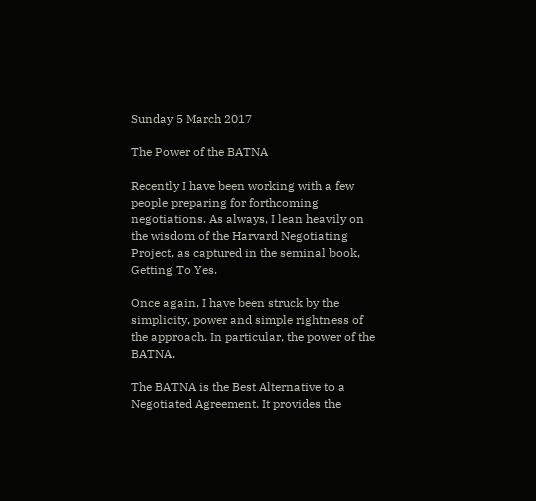Sunday 5 March 2017

The Power of the BATNA

Recently I have been working with a few people preparing for forthcoming negotiations. As always, I lean heavily on the wisdom of the Harvard Negotiating Project, as captured in the seminal book, Getting To Yes.

Once again, I have been struck by the simplicity, power and simple rightness of the approach. In particular, the power of the BATNA.

The BATNA is the Best Alternative to a Negotiated Agreement. It provides the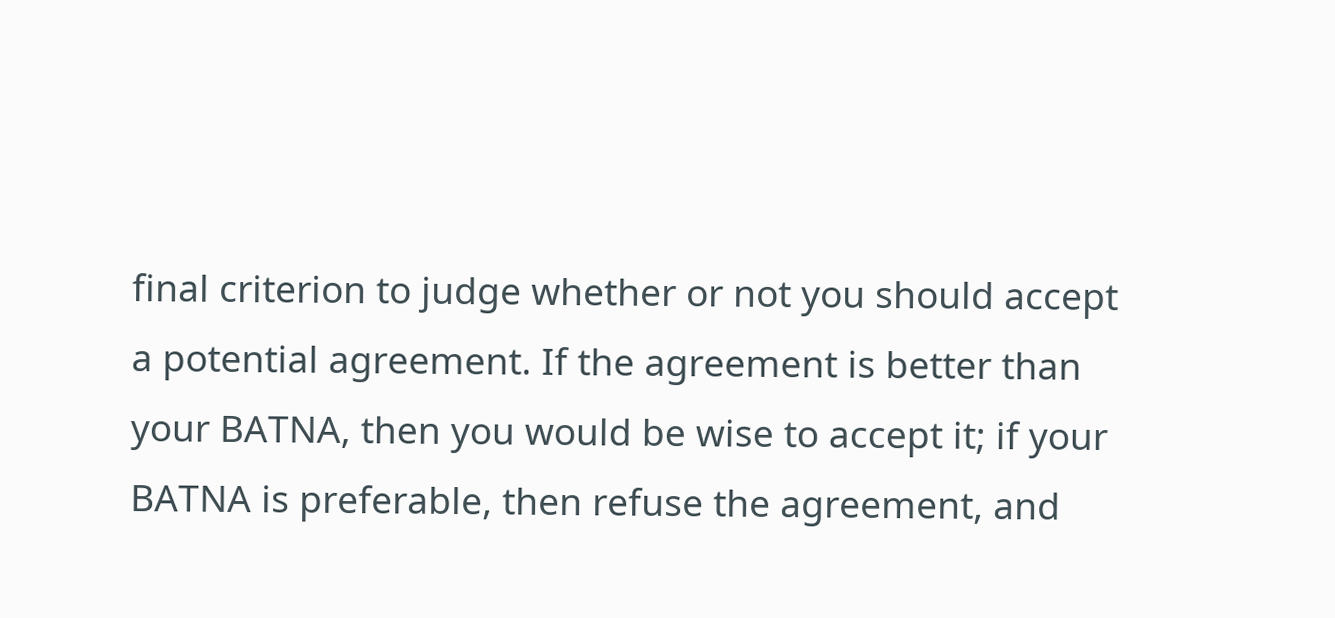final criterion to judge whether or not you should accept a potential agreement. If the agreement is better than your BATNA, then you would be wise to accept it; if your BATNA is preferable, then refuse the agreement, and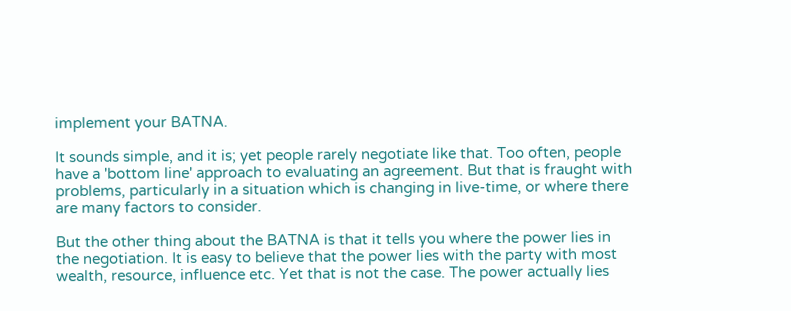implement your BATNA.

It sounds simple, and it is; yet people rarely negotiate like that. Too often, people have a 'bottom line' approach to evaluating an agreement. But that is fraught with problems, particularly in a situation which is changing in live-time, or where there are many factors to consider.

But the other thing about the BATNA is that it tells you where the power lies in the negotiation. It is easy to believe that the power lies with the party with most wealth, resource, influence etc. Yet that is not the case. The power actually lies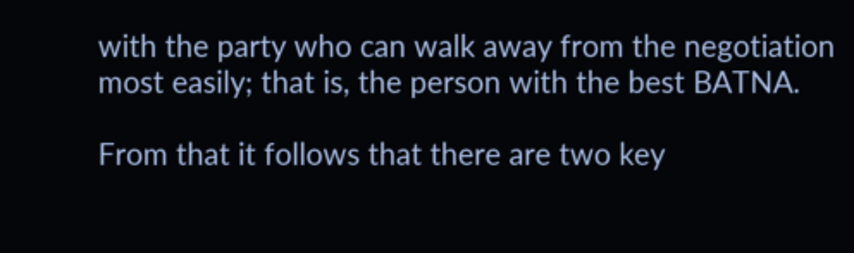with the party who can walk away from the negotiation most easily; that is, the person with the best BATNA.

From that it follows that there are two key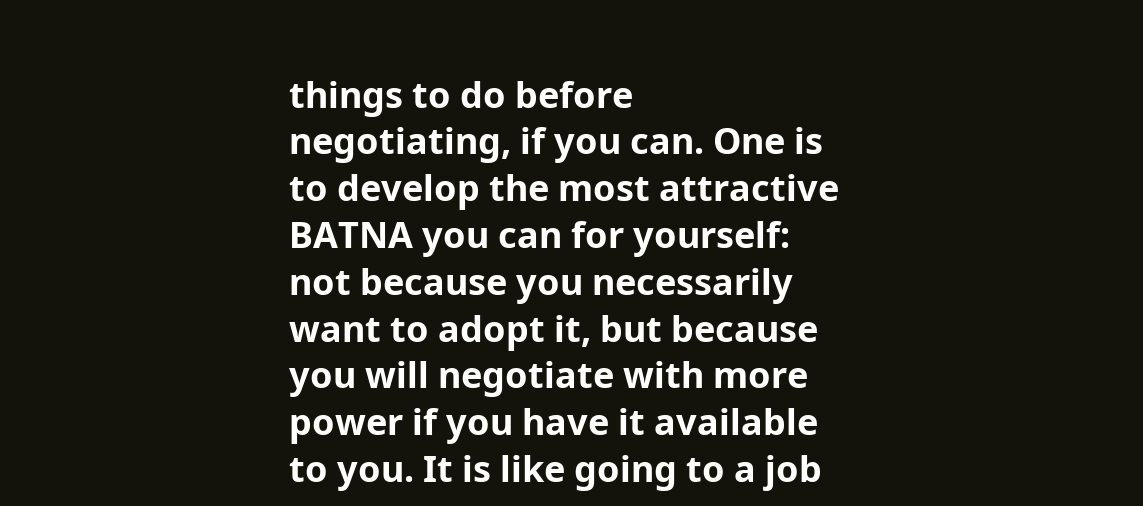things to do before negotiating, if you can. One is to develop the most attractive BATNA you can for yourself: not because you necessarily want to adopt it, but because you will negotiate with more power if you have it available to you. It is like going to a job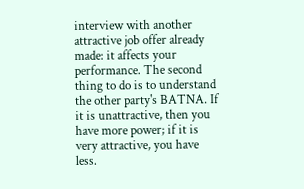interview with another attractive job offer already made: it affects your performance. The second thing to do is to understand the other party's BATNA. If it is unattractive, then you have more power; if it is very attractive, you have less.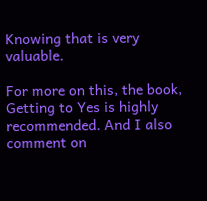Knowing that is very valuable.

For more on this, the book, Getting to Yes is highly recommended. And I also comment on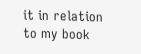it in relation to my book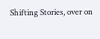Shifting Stories, over on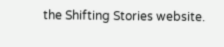the Shifting Stories website.